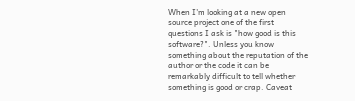When I'm looking at a new open source project one of the first questions I ask is "how good is this software?". Unless you know something about the reputation of the author or the code it can be remarkably difficult to tell whether something is good or crap. Caveat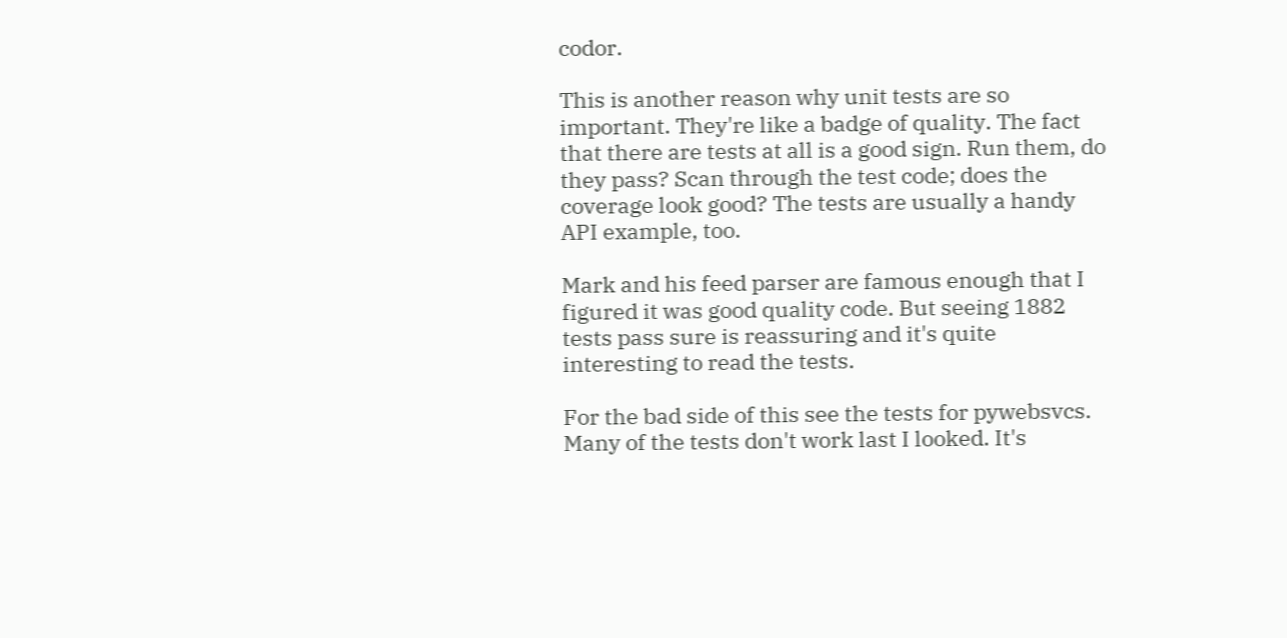codor.

This is another reason why unit tests are so important. They're like a badge of quality. The fact that there are tests at all is a good sign. Run them, do they pass? Scan through the test code; does the coverage look good? The tests are usually a handy API example, too.

Mark and his feed parser are famous enough that I figured it was good quality code. But seeing 1882 tests pass sure is reassuring and it's quite interesting to read the tests.

For the bad side of this see the tests for pywebsvcs. Many of the tests don't work last I looked. It's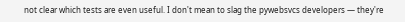not clear which tests are even useful. I don't mean to slag the pywebsvcs developers — they're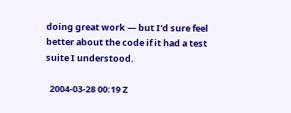doing great work — but I'd sure feel better about the code if it had a test suite I understood.

  2004-03-28 00:19 Z